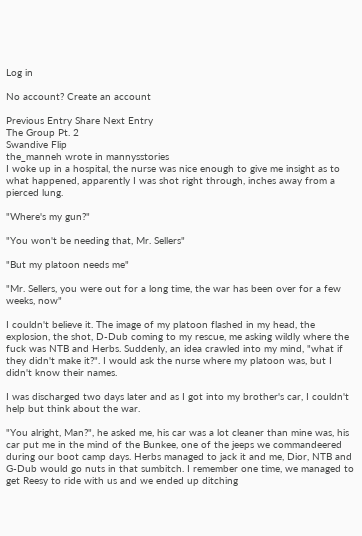Log in

No account? Create an account

Previous Entry Share Next Entry
The Group Pt. 2
Swandive Flip
the_manneh wrote in mannysstories
I woke up in a hospital, the nurse was nice enough to give me insight as to what happened, apparently I was shot right through, inches away from a pierced lung.

"Where's my gun?"

"You won't be needing that, Mr. Sellers"

"But my platoon needs me"

"Mr. Sellers, you were out for a long time, the war has been over for a few weeks, now"

I couldn't believe it. The image of my platoon flashed in my head, the explosion, the shot, D-Dub coming to my rescue, me asking wildly where the fuck was NTB and Herbs. Suddenly, an idea crawled into my mind, "what if they didn't make it?". I would ask the nurse where my platoon was, but I didn't know their names.

I was discharged two days later and as I got into my brother's car, I couldn't help but think about the war.

"You alright, Man?", he asked me, his car was a lot cleaner than mine was, his car put me in the mind of the Bunkee, one of the jeeps we commandeered during our boot camp days. Herbs managed to jack it and me, Dior, NTB and G-Dub would go nuts in that sumbitch. I remember one time, we managed to get Reesy to ride with us and we ended up ditching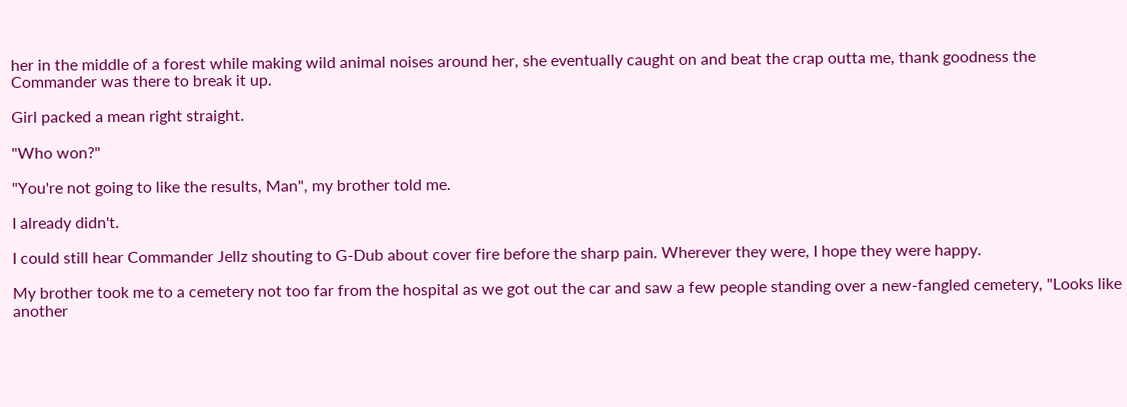her in the middle of a forest while making wild animal noises around her, she eventually caught on and beat the crap outta me, thank goodness the Commander was there to break it up.

Girl packed a mean right straight.

"Who won?"

"You're not going to like the results, Man", my brother told me.

I already didn't.

I could still hear Commander Jellz shouting to G-Dub about cover fire before the sharp pain. Wherever they were, I hope they were happy.

My brother took me to a cemetery not too far from the hospital as we got out the car and saw a few people standing over a new-fangled cemetery, "Looks like another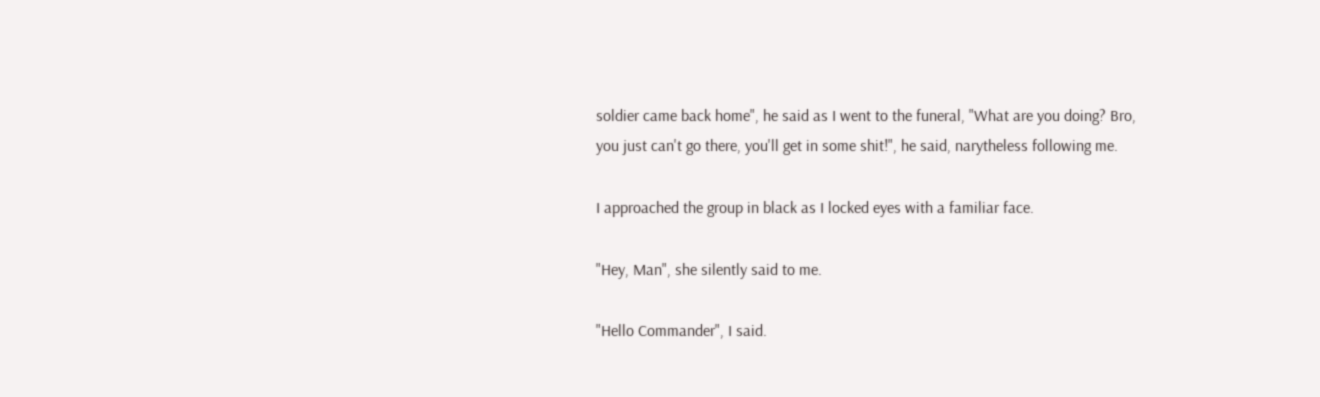soldier came back home", he said as I went to the funeral, "What are you doing? Bro, you just can't go there, you'll get in some shit!", he said, narytheless following me.

I approached the group in black as I locked eyes with a familiar face.

"Hey, Man", she silently said to me.

"Hello Commander", I said.